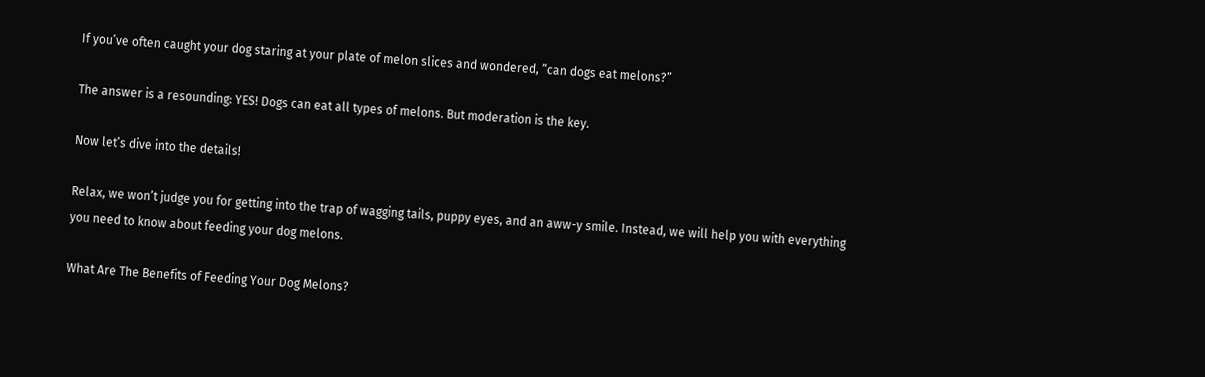If you’ve often caught your dog staring at your plate of melon slices and wondered, ”can dogs eat melons?”

The answer is a resounding: YES! Dogs can eat all types of melons. But moderation is the key.

Now let’s dive into the details!

Relax, we won’t judge you for getting into the trap of wagging tails, puppy eyes, and an aww-y smile. Instead, we will help you with everything you need to know about feeding your dog melons.

What Are The Benefits of Feeding Your Dog Melons?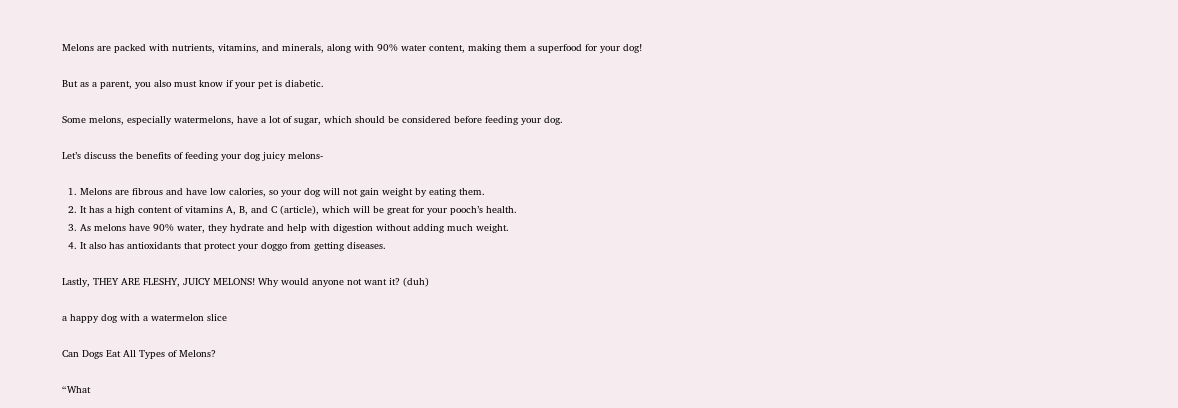Melons are packed with nutrients, vitamins, and minerals, along with 90% water content, making them a superfood for your dog!

But as a parent, you also must know if your pet is diabetic.

Some melons, especially watermelons, have a lot of sugar, which should be considered before feeding your dog.

Let’s discuss the benefits of feeding your dog juicy melons-

  1. Melons are fibrous and have low calories, so your dog will not gain weight by eating them.
  2. It has a high content of vitamins A, B, and C (article), which will be great for your pooch’s health.
  3. As melons have 90% water, they hydrate and help with digestion without adding much weight.
  4. It also has antioxidants that protect your doggo from getting diseases.

Lastly, THEY ARE FLESHY, JUICY MELONS! Why would anyone not want it? (duh)

a happy dog with a watermelon slice

Can Dogs Eat All Types of Melons?

“What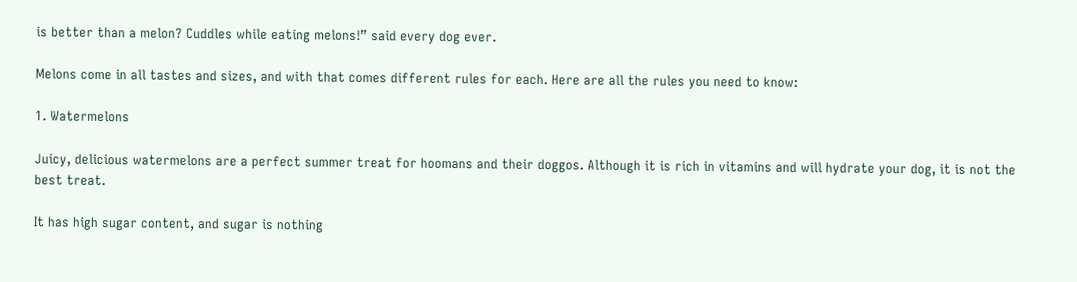is better than a melon? Cuddles while eating melons!” said every dog ever.

Melons come in all tastes and sizes, and with that comes different rules for each. Here are all the rules you need to know:

1. Watermelons

Juicy, delicious watermelons are a perfect summer treat for hoomans and their doggos. Although it is rich in vitamins and will hydrate your dog, it is not the best treat.

It has high sugar content, and sugar is nothing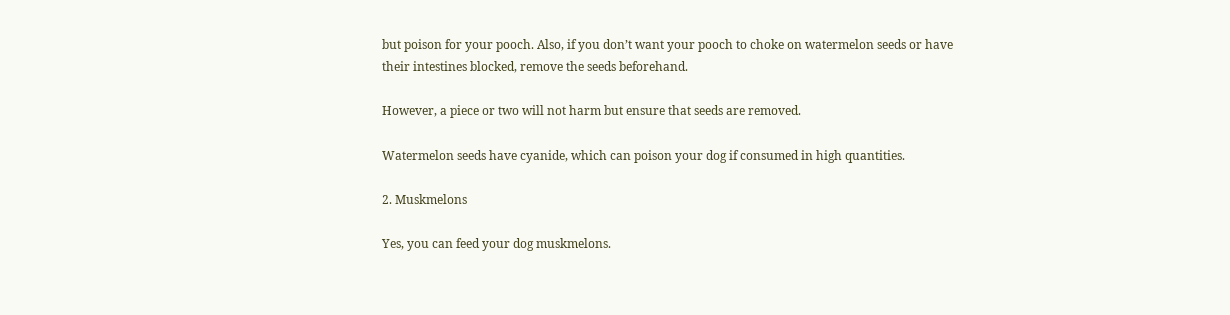but poison for your pooch. Also, if you don’t want your pooch to choke on watermelon seeds or have their intestines blocked, remove the seeds beforehand.

However, a piece or two will not harm but ensure that seeds are removed.

Watermelon seeds have cyanide, which can poison your dog if consumed in high quantities.

2. Muskmelons

Yes, you can feed your dog muskmelons.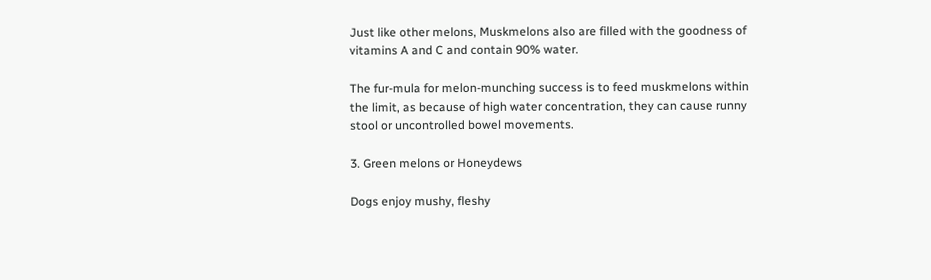Just like other melons, Muskmelons also are filled with the goodness of vitamins A and C and contain 90% water.

The fur-mula for melon-munching success is to feed muskmelons within the limit, as because of high water concentration, they can cause runny stool or uncontrolled bowel movements.

3. Green melons or Honeydews

Dogs enjoy mushy, fleshy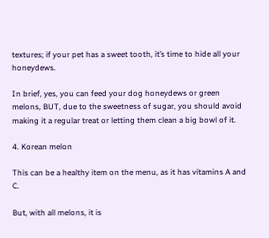textures; if your pet has a sweet tooth, it’s time to hide all your honeydews.

In brief, yes, you can feed your dog honeydews or green melons, BUT, due to the sweetness of sugar, you should avoid making it a regular treat or letting them clean a big bowl of it.

4. Korean melon

This can be a healthy item on the menu, as it has vitamins A and C.

But, with all melons, it is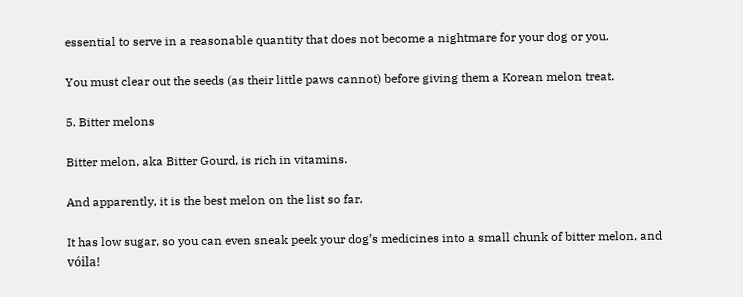essential to serve in a reasonable quantity that does not become a nightmare for your dog or you.

You must clear out the seeds (as their little paws cannot) before giving them a Korean melon treat.

5. Bitter melons

Bitter melon, aka Bitter Gourd, is rich in vitamins.

And apparently, it is the best melon on the list so far.

It has low sugar, so you can even sneak peek your dog’s medicines into a small chunk of bitter melon, and vóila!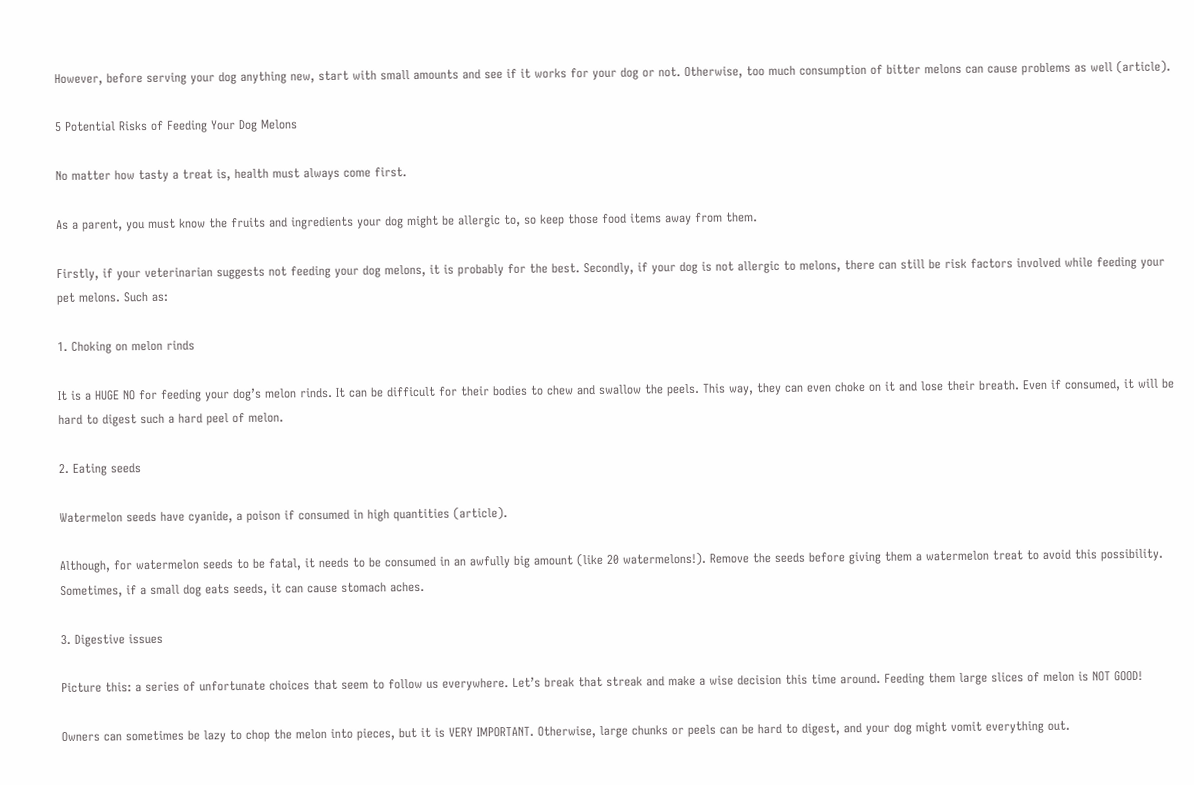However, before serving your dog anything new, start with small amounts and see if it works for your dog or not. Otherwise, too much consumption of bitter melons can cause problems as well (article).

5 Potential Risks of Feeding Your Dog Melons

No matter how tasty a treat is, health must always come first.

As a parent, you must know the fruits and ingredients your dog might be allergic to, so keep those food items away from them.

Firstly, if your veterinarian suggests not feeding your dog melons, it is probably for the best. Secondly, if your dog is not allergic to melons, there can still be risk factors involved while feeding your pet melons. Such as:

1. Choking on melon rinds

It is a HUGE NO for feeding your dog’s melon rinds. It can be difficult for their bodies to chew and swallow the peels. This way, they can even choke on it and lose their breath. Even if consumed, it will be hard to digest such a hard peel of melon.

2. Eating seeds

Watermelon seeds have cyanide, a poison if consumed in high quantities (article).

Although, for watermelon seeds to be fatal, it needs to be consumed in an awfully big amount (like 20 watermelons!). Remove the seeds before giving them a watermelon treat to avoid this possibility. Sometimes, if a small dog eats seeds, it can cause stomach aches.

3. Digestive issues

Picture this: a series of unfortunate choices that seem to follow us everywhere. Let’s break that streak and make a wise decision this time around. Feeding them large slices of melon is NOT GOOD!

Owners can sometimes be lazy to chop the melon into pieces, but it is VERY IMPORTANT. Otherwise, large chunks or peels can be hard to digest, and your dog might vomit everything out.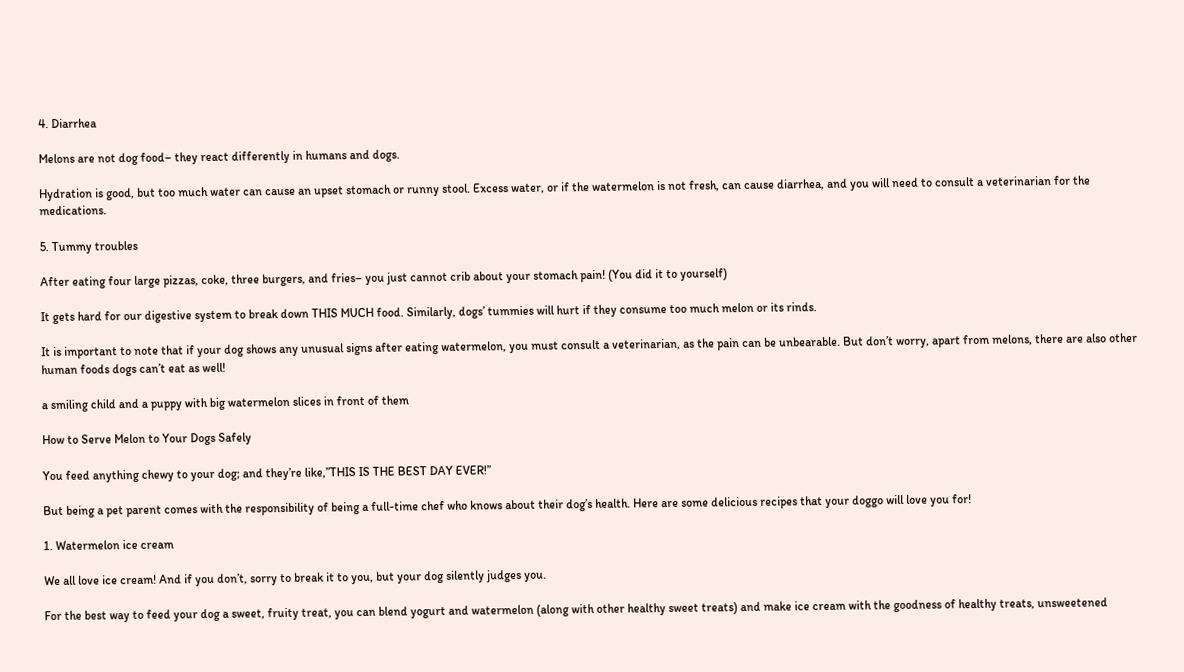4. Diarrhea

Melons are not dog food– they react differently in humans and dogs.

Hydration is good, but too much water can cause an upset stomach or runny stool. Excess water, or if the watermelon is not fresh, can cause diarrhea, and you will need to consult a veterinarian for the medications.

5. Tummy troubles

After eating four large pizzas, coke, three burgers, and fries– you just cannot crib about your stomach pain! (You did it to yourself)

It gets hard for our digestive system to break down THIS MUCH food. Similarly, dogs’ tummies will hurt if they consume too much melon or its rinds.

It is important to note that if your dog shows any unusual signs after eating watermelon, you must consult a veterinarian, as the pain can be unbearable. But don’t worry, apart from melons, there are also other human foods dogs can’t eat as well!

a smiling child and a puppy with big watermelon slices in front of them

How to Serve Melon to Your Dogs Safely

You feed anything chewy to your dog; and they’re like,”THIS IS THE BEST DAY EVER!”

But being a pet parent comes with the responsibility of being a full-time chef who knows about their dog’s health. Here are some delicious recipes that your doggo will love you for!

1. Watermelon ice cream

We all love ice cream! And if you don’t, sorry to break it to you, but your dog silently judges you.

For the best way to feed your dog a sweet, fruity treat, you can blend yogurt and watermelon (along with other healthy sweet treats) and make ice cream with the goodness of healthy treats, unsweetened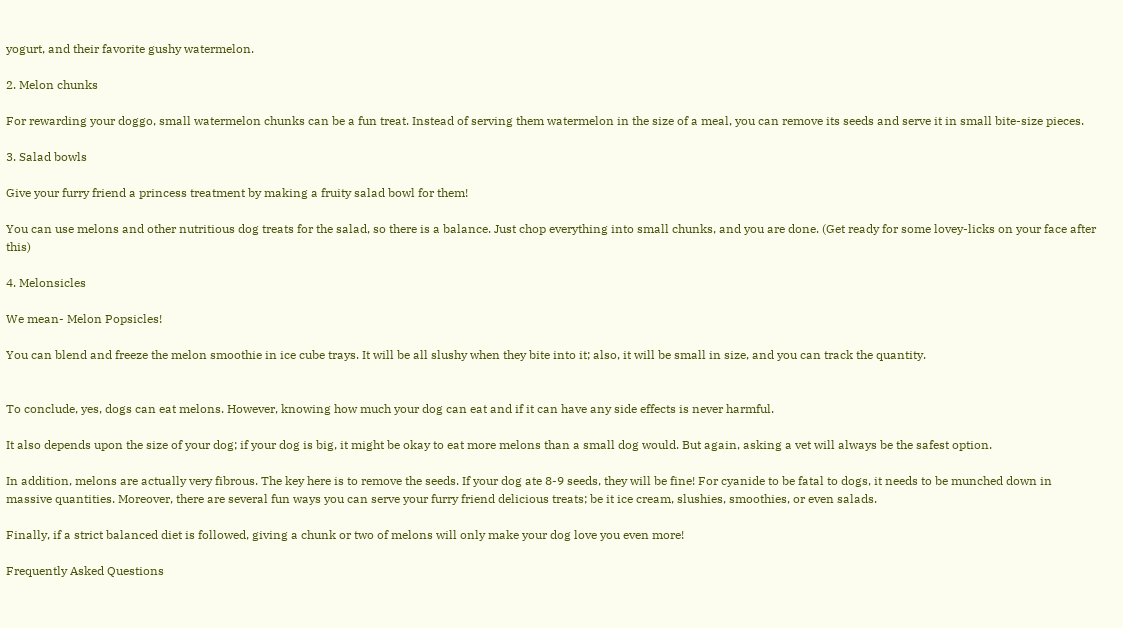yogurt, and their favorite gushy watermelon.

2. Melon chunks

For rewarding your doggo, small watermelon chunks can be a fun treat. Instead of serving them watermelon in the size of a meal, you can remove its seeds and serve it in small bite-size pieces.

3. Salad bowls

Give your furry friend a princess treatment by making a fruity salad bowl for them!

You can use melons and other nutritious dog treats for the salad, so there is a balance. Just chop everything into small chunks, and you are done. (Get ready for some lovey-licks on your face after this)

4. Melonsicles

We mean- Melon Popsicles!

You can blend and freeze the melon smoothie in ice cube trays. It will be all slushy when they bite into it; also, it will be small in size, and you can track the quantity.


To conclude, yes, dogs can eat melons. However, knowing how much your dog can eat and if it can have any side effects is never harmful.

It also depends upon the size of your dog; if your dog is big, it might be okay to eat more melons than a small dog would. But again, asking a vet will always be the safest option.

In addition, melons are actually very fibrous. The key here is to remove the seeds. If your dog ate 8-9 seeds, they will be fine! For cyanide to be fatal to dogs, it needs to be munched down in massive quantities. Moreover, there are several fun ways you can serve your furry friend delicious treats; be it ice cream, slushies, smoothies, or even salads.

Finally, if a strict balanced diet is followed, giving a chunk or two of melons will only make your dog love you even more!

Frequently Asked Questions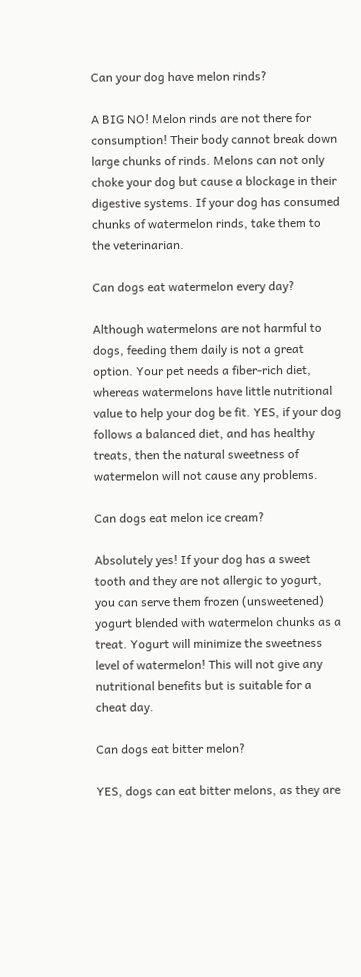Can your dog have melon rinds?

A BIG NO! Melon rinds are not there for consumption! Their body cannot break down large chunks of rinds. Melons can not only choke your dog but cause a blockage in their digestive systems. If your dog has consumed chunks of watermelon rinds, take them to the veterinarian.

Can dogs eat watermelon every day?

Although watermelons are not harmful to dogs, feeding them daily is not a great option. Your pet needs a fiber-rich diet, whereas watermelons have little nutritional value to help your dog be fit. YES, if your dog follows a balanced diet, and has healthy treats, then the natural sweetness of watermelon will not cause any problems.

Can dogs eat melon ice cream?

Absolutely yes! If your dog has a sweet tooth and they are not allergic to yogurt, you can serve them frozen (unsweetened) yogurt blended with watermelon chunks as a treat. Yogurt will minimize the sweetness level of watermelon! This will not give any nutritional benefits but is suitable for a cheat day.

Can dogs eat bitter melon?

YES, dogs can eat bitter melons, as they are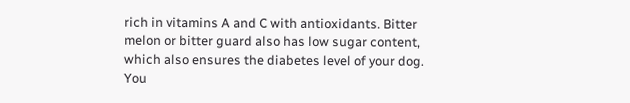rich in vitamins A and C with antioxidants. Bitter melon or bitter guard also has low sugar content, which also ensures the diabetes level of your dog. You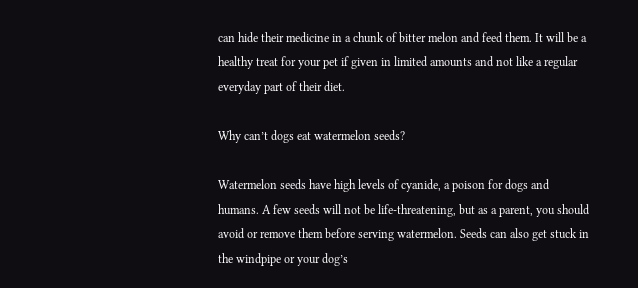can hide their medicine in a chunk of bitter melon and feed them. It will be a healthy treat for your pet if given in limited amounts and not like a regular everyday part of their diet.

Why can’t dogs eat watermelon seeds?

Watermelon seeds have high levels of cyanide, a poison for dogs and humans. A few seeds will not be life-threatening, but as a parent, you should avoid or remove them before serving watermelon. Seeds can also get stuck in the windpipe or your dog’s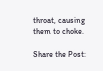throat, causing them to choke.

Share the Post: